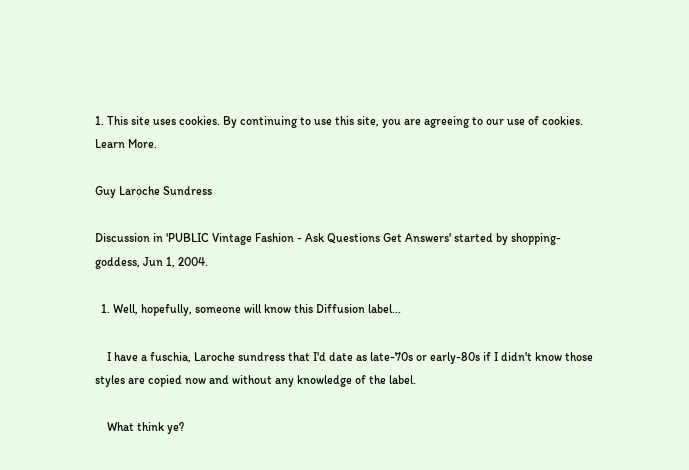1. This site uses cookies. By continuing to use this site, you are agreeing to our use of cookies. Learn More.

Guy Laroche Sundress

Discussion in 'PUBLIC Vintage Fashion - Ask Questions Get Answers' started by shopping-goddess, Jun 1, 2004.

  1. Well, hopefully, someone will know this Diffusion label...

    I have a fuschia, Laroche sundress that I'd date as late-70s or early-80s if I didn't know those styles are copied now and without any knowledge of the label.

    What think ye?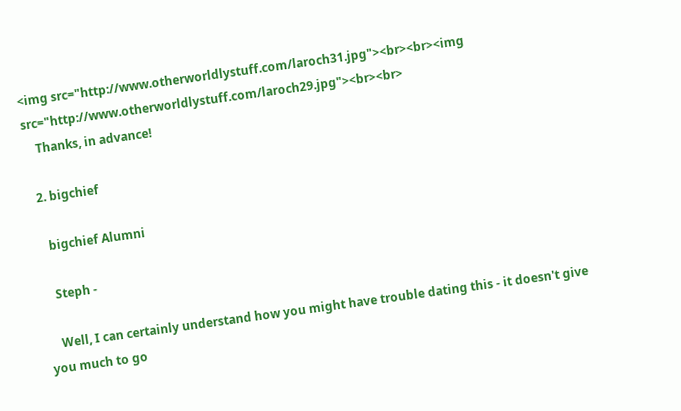<img src="http://www.otherworldlystuff.com/laroch31.jpg"><br><br><img src="http://www.otherworldlystuff.com/laroch29.jpg"><br><br>
    Thanks, in advance!

  2. bigchief

    bigchief Alumni

    Steph -

    Well, I can certainly understand how you might have trouble dating this - it doesn't give you much to go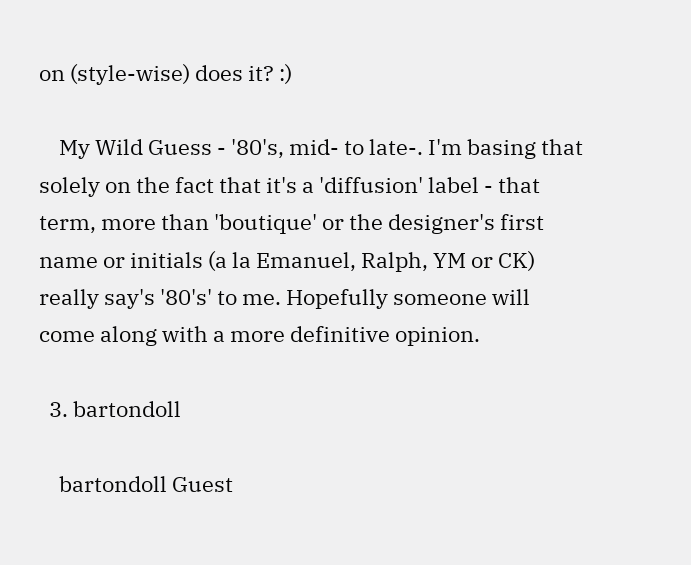on (style-wise) does it? :)

    My Wild Guess - '80's, mid- to late-. I'm basing that solely on the fact that it's a 'diffusion' label - that term, more than 'boutique' or the designer's first name or initials (a la Emanuel, Ralph, YM or CK) really say's '80's' to me. Hopefully someone will come along with a more definitive opinion.

  3. bartondoll

    bartondoll Guest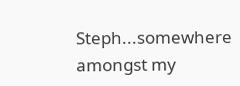Steph...somewhere amongst my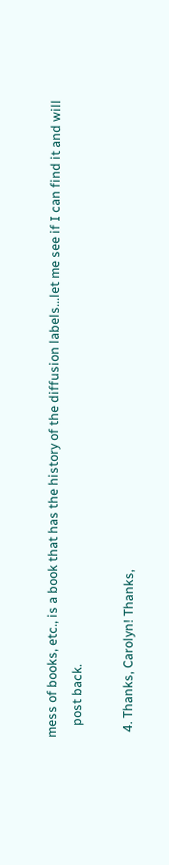mess of books, etc., is a book that has the history of the diffusion labels...let me see if I can find it and will
    post back.

  4. Thanks, Carolyn! Thanks,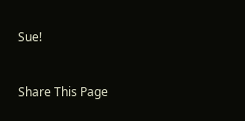Sue!


Share This Page